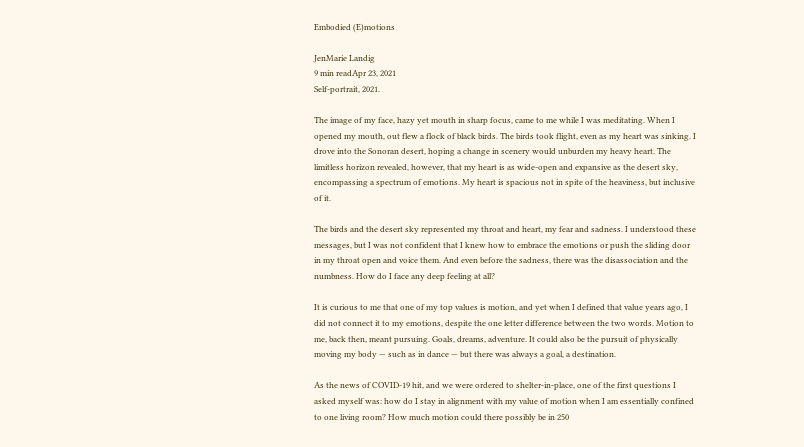Embodied (E)motions

JenMarie Landig
9 min readApr 23, 2021
Self-portrait, 2021.

The image of my face, hazy yet mouth in sharp focus, came to me while I was meditating. When I opened my mouth, out flew a flock of black birds. The birds took flight, even as my heart was sinking. I drove into the Sonoran desert, hoping a change in scenery would unburden my heavy heart. The limitless horizon revealed, however, that my heart is as wide-open and expansive as the desert sky, encompassing a spectrum of emotions. My heart is spacious not in spite of the heaviness, but inclusive of it.

The birds and the desert sky represented my throat and heart, my fear and sadness. I understood these messages, but I was not confident that I knew how to embrace the emotions or push the sliding door in my throat open and voice them. And even before the sadness, there was the disassociation and the numbness. How do I face any deep feeling at all?

It is curious to me that one of my top values is motion, and yet when I defined that value years ago, I did not connect it to my emotions, despite the one letter difference between the two words. Motion to me, back then, meant pursuing. Goals, dreams, adventure. It could also be the pursuit of physically moving my body — such as in dance — but there was always a goal, a destination.

As the news of COVID-19 hit, and we were ordered to shelter-in-place, one of the first questions I asked myself was: how do I stay in alignment with my value of motion when I am essentially confined to one living room? How much motion could there possibly be in 250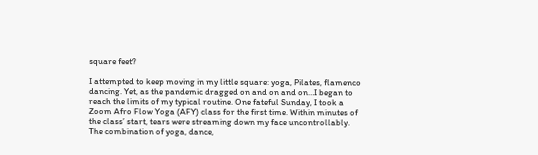square feet?

I attempted to keep moving in my little square: yoga, Pilates, flamenco dancing. Yet, as the pandemic dragged on and on and on…I began to reach the limits of my typical routine. One fateful Sunday, I took a Zoom Afro Flow Yoga (AFY) class for the first time. Within minutes of the class’ start, tears were streaming down my face uncontrollably. The combination of yoga, dance,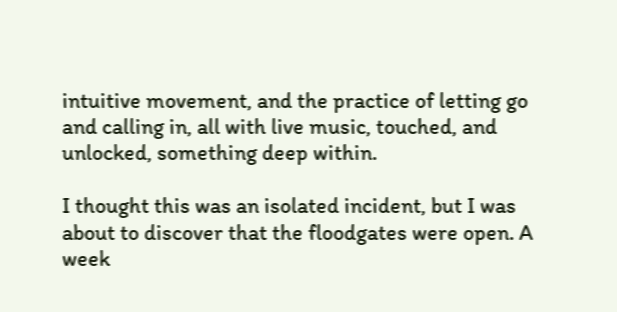intuitive movement, and the practice of letting go and calling in, all with live music, touched, and unlocked, something deep within.

I thought this was an isolated incident, but I was about to discover that the floodgates were open. A week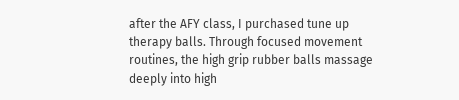after the AFY class, I purchased tune up therapy balls. Through focused movement routines, the high grip rubber balls massage deeply into high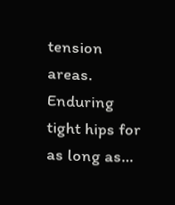tension areas. Enduring tight hips for as long as…